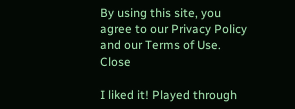By using this site, you agree to our Privacy Policy and our Terms of Use. Close

I liked it! Played through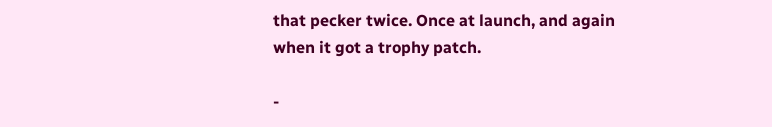that pecker twice. Once at launch, and again when it got a trophy patch.

-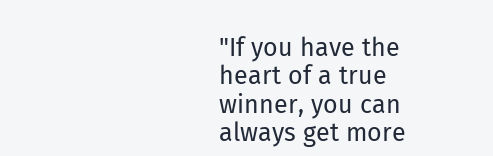"If you have the heart of a true winner, you can always get more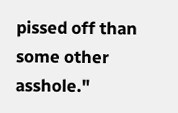pissed off than some other asshole."